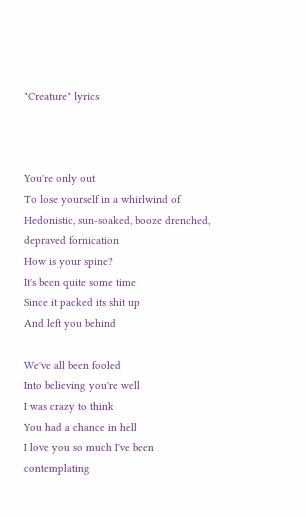"Creature" lyrics



You're only out
To lose yourself in a whirlwind of
Hedonistic, sun-soaked, booze drenched, depraved fornication
How is your spine?
It's been quite some time
Since it packed its shit up
And left you behind

We've all been fooled
Into believing you're well
I was crazy to think
You had a chance in hell
I love you so much I've been contemplating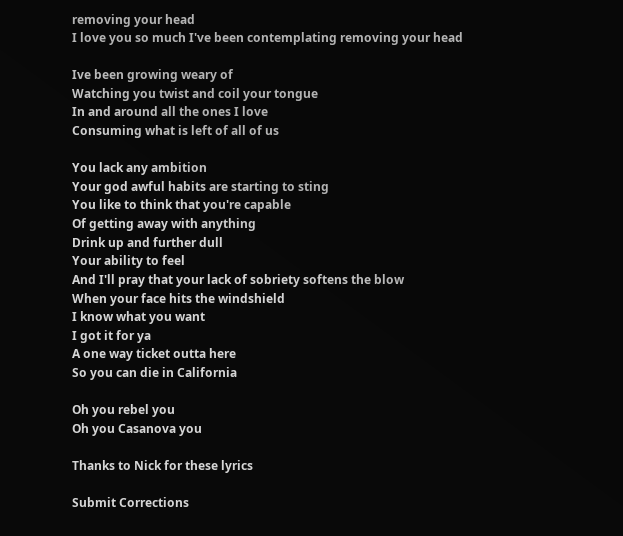removing your head
I love you so much I've been contemplating removing your head

Ive been growing weary of
Watching you twist and coil your tongue
In and around all the ones I love
Consuming what is left of all of us

You lack any ambition
Your god awful habits are starting to sting
You like to think that you're capable
Of getting away with anything
Drink up and further dull
Your ability to feel
And I'll pray that your lack of sobriety softens the blow
When your face hits the windshield
I know what you want
I got it for ya
A one way ticket outta here
So you can die in California

Oh you rebel you
Oh you Casanova you

Thanks to Nick for these lyrics

Submit Corrections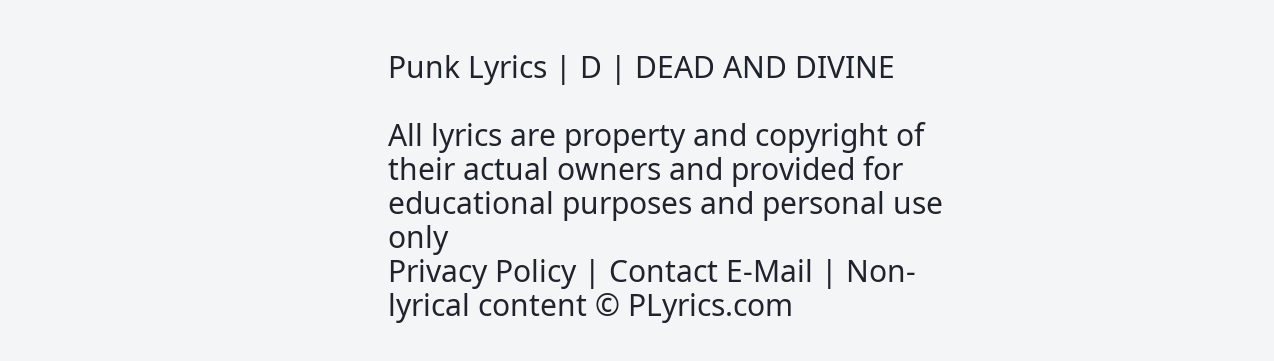Punk Lyrics | D | DEAD AND DIVINE

All lyrics are property and copyright of their actual owners and provided for educational purposes and personal use only
Privacy Policy | Contact E-Mail | Non-lyrical content © PLyrics.com